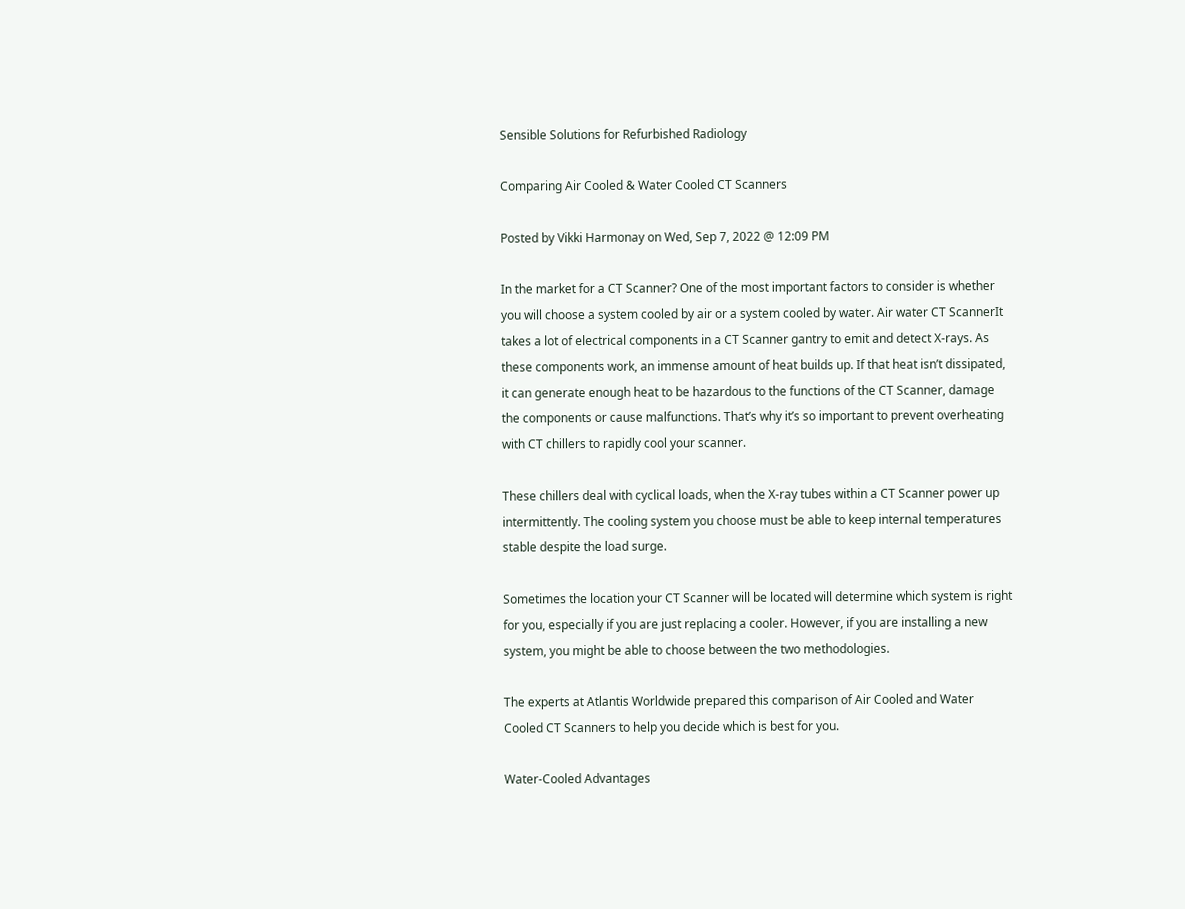Sensible Solutions for Refurbished Radiology

Comparing Air Cooled & Water Cooled CT Scanners

Posted by Vikki Harmonay on Wed, Sep 7, 2022 @ 12:09 PM

In the market for a CT Scanner? One of the most important factors to consider is whether you will choose a system cooled by air or a system cooled by water. Air water CT ScannerIt takes a lot of electrical components in a CT Scanner gantry to emit and detect X-rays. As these components work, an immense amount of heat builds up. If that heat isn’t dissipated, it can generate enough heat to be hazardous to the functions of the CT Scanner, damage the components or cause malfunctions. That’s why it’s so important to prevent overheating with CT chillers to rapidly cool your scanner.

These chillers deal with cyclical loads, when the X-ray tubes within a CT Scanner power up intermittently. The cooling system you choose must be able to keep internal temperatures stable despite the load surge.

Sometimes the location your CT Scanner will be located will determine which system is right for you, especially if you are just replacing a cooler. However, if you are installing a new system, you might be able to choose between the two methodologies.

The experts at Atlantis Worldwide prepared this comparison of Air Cooled and Water Cooled CT Scanners to help you decide which is best for you.

Water-Cooled Advantages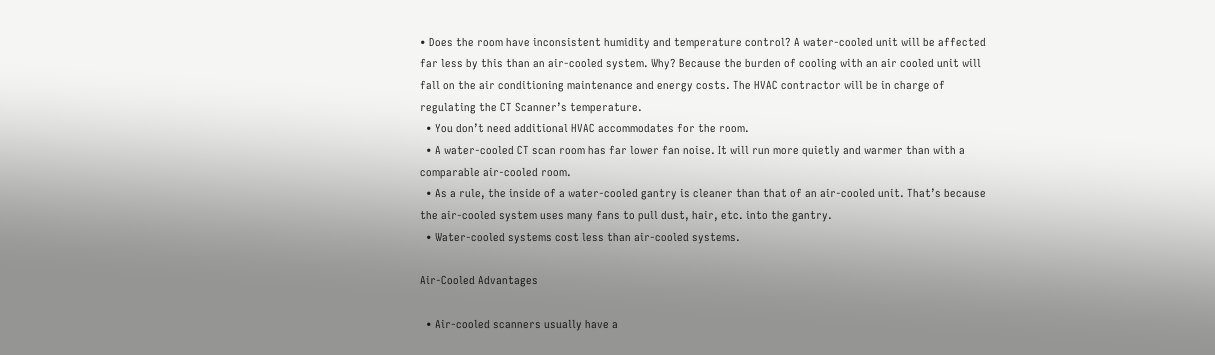• Does the room have inconsistent humidity and temperature control? A water-cooled unit will be affected far less by this than an air-cooled system. Why? Because the burden of cooling with an air cooled unit will fall on the air conditioning maintenance and energy costs. The HVAC contractor will be in charge of regulating the CT Scanner’s temperature.
  • You don’t need additional HVAC accommodates for the room.
  • A water-cooled CT scan room has far lower fan noise. It will run more quietly and warmer than with a comparable air-cooled room.
  • As a rule, the inside of a water-cooled gantry is cleaner than that of an air-cooled unit. That’s because the air-cooled system uses many fans to pull dust, hair, etc. into the gantry.
  • Water-cooled systems cost less than air-cooled systems.

Air-Cooled Advantages

  • Air-cooled scanners usually have a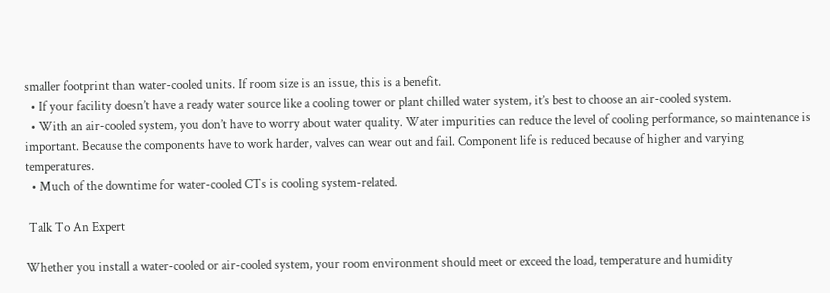smaller footprint than water-cooled units. If room size is an issue, this is a benefit.
  • If your facility doesn’t have a ready water source like a cooling tower or plant chilled water system, it’s best to choose an air-cooled system.
  • With an air-cooled system, you don’t have to worry about water quality. Water impurities can reduce the level of cooling performance, so maintenance is important. Because the components have to work harder, valves can wear out and fail. Component life is reduced because of higher and varying temperatures.
  • Much of the downtime for water-cooled CTs is cooling system-related.

 Talk To An Expert

Whether you install a water-cooled or air-cooled system, your room environment should meet or exceed the load, temperature and humidity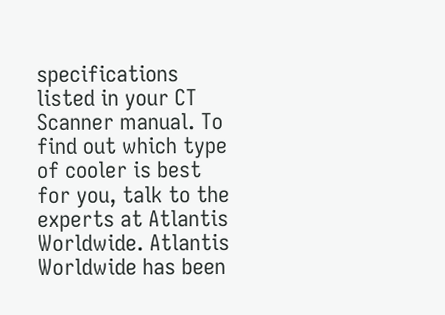specifications listed in your CT Scanner manual. To find out which type of cooler is best for you, talk to the experts at Atlantis Worldwide. Atlantis Worldwide has been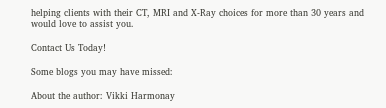helping clients with their CT, MRI and X-Ray choices for more than 30 years and would love to assist you.

Contact Us Today!

Some blogs you may have missed:

About the author: Vikki Harmonay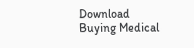Download Buying Medical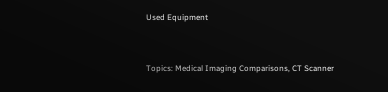Used Equipment


Topics: Medical Imaging Comparisons, CT Scanner